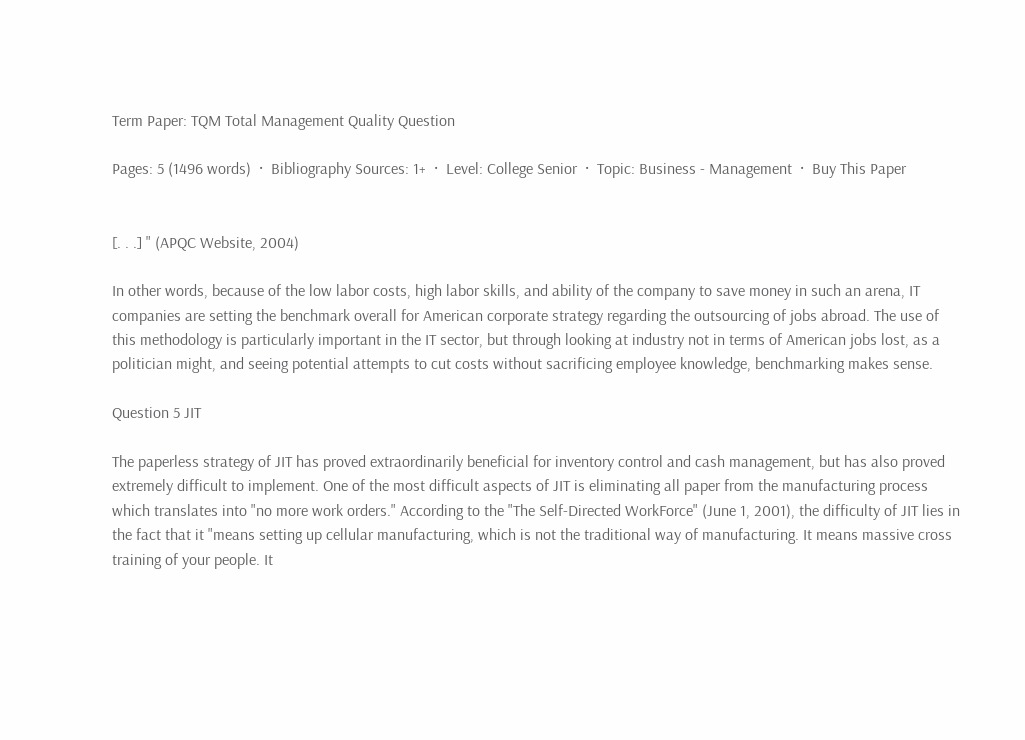Term Paper: TQM Total Management Quality Question

Pages: 5 (1496 words)  ·  Bibliography Sources: 1+  ·  Level: College Senior  ·  Topic: Business - Management  ·  Buy This Paper


[. . .] " (APQC Website, 2004)

In other words, because of the low labor costs, high labor skills, and ability of the company to save money in such an arena, IT companies are setting the benchmark overall for American corporate strategy regarding the outsourcing of jobs abroad. The use of this methodology is particularly important in the IT sector, but through looking at industry not in terms of American jobs lost, as a politician might, and seeing potential attempts to cut costs without sacrificing employee knowledge, benchmarking makes sense.

Question 5 JIT

The paperless strategy of JIT has proved extraordinarily beneficial for inventory control and cash management, but has also proved extremely difficult to implement. One of the most difficult aspects of JIT is eliminating all paper from the manufacturing process which translates into "no more work orders." According to the "The Self-Directed WorkForce" (June 1, 2001), the difficulty of JIT lies in the fact that it "means setting up cellular manufacturing, which is not the traditional way of manufacturing. It means massive cross training of your people. It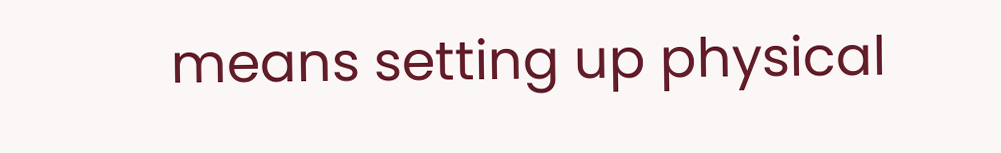means setting up physical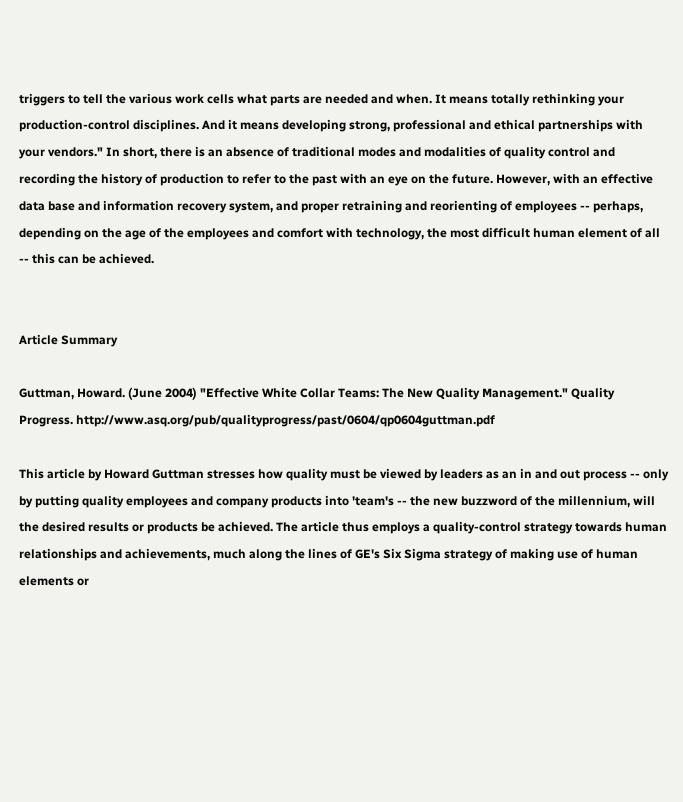triggers to tell the various work cells what parts are needed and when. It means totally rethinking your production-control disciplines. And it means developing strong, professional and ethical partnerships with your vendors." In short, there is an absence of traditional modes and modalities of quality control and recording the history of production to refer to the past with an eye on the future. However, with an effective data base and information recovery system, and proper retraining and reorienting of employees -- perhaps, depending on the age of the employees and comfort with technology, the most difficult human element of all -- this can be achieved.


Article Summary

Guttman, Howard. (June 2004) "Effective White Collar Teams: The New Quality Management." Quality Progress. http://www.asq.org/pub/qualityprogress/past/0604/qp0604guttman.pdf

This article by Howard Guttman stresses how quality must be viewed by leaders as an in and out process -- only by putting quality employees and company products into 'team's -- the new buzzword of the millennium, will the desired results or products be achieved. The article thus employs a quality-control strategy towards human relationships and achievements, much along the lines of GE's Six Sigma strategy of making use of human elements or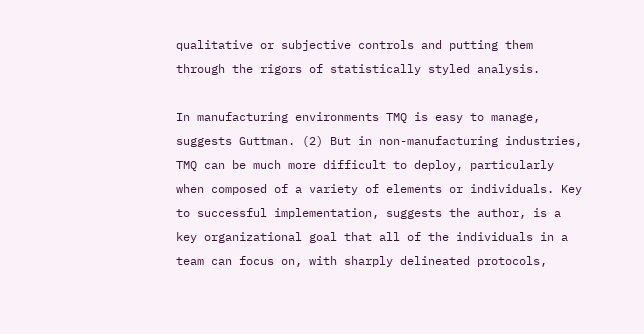qualitative or subjective controls and putting them through the rigors of statistically styled analysis.

In manufacturing environments TMQ is easy to manage, suggests Guttman. (2) But in non-manufacturing industries, TMQ can be much more difficult to deploy, particularly when composed of a variety of elements or individuals. Key to successful implementation, suggests the author, is a key organizational goal that all of the individuals in a team can focus on, with sharply delineated protocols,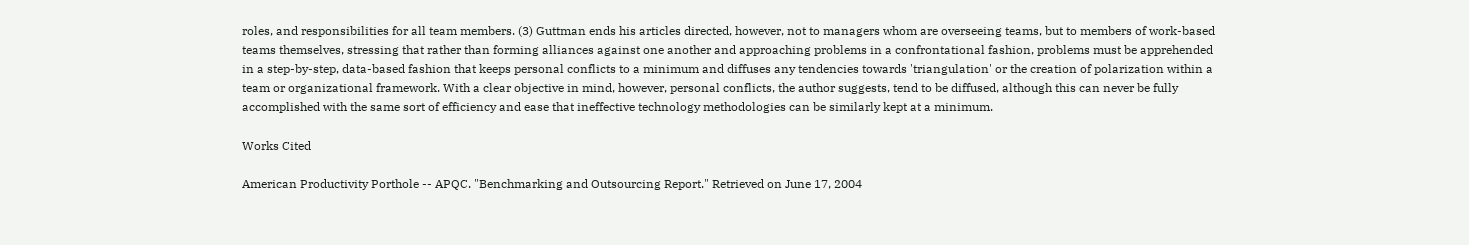roles, and responsibilities for all team members. (3) Guttman ends his articles directed, however, not to managers whom are overseeing teams, but to members of work-based teams themselves, stressing that rather than forming alliances against one another and approaching problems in a confrontational fashion, problems must be apprehended in a step-by-step, data-based fashion that keeps personal conflicts to a minimum and diffuses any tendencies towards 'triangulation' or the creation of polarization within a team or organizational framework. With a clear objective in mind, however, personal conflicts, the author suggests, tend to be diffused, although this can never be fully accomplished with the same sort of efficiency and ease that ineffective technology methodologies can be similarly kept at a minimum.

Works Cited

American Productivity Porthole -- APQC. "Benchmarking and Outsourcing Report." Retrieved on June 17, 2004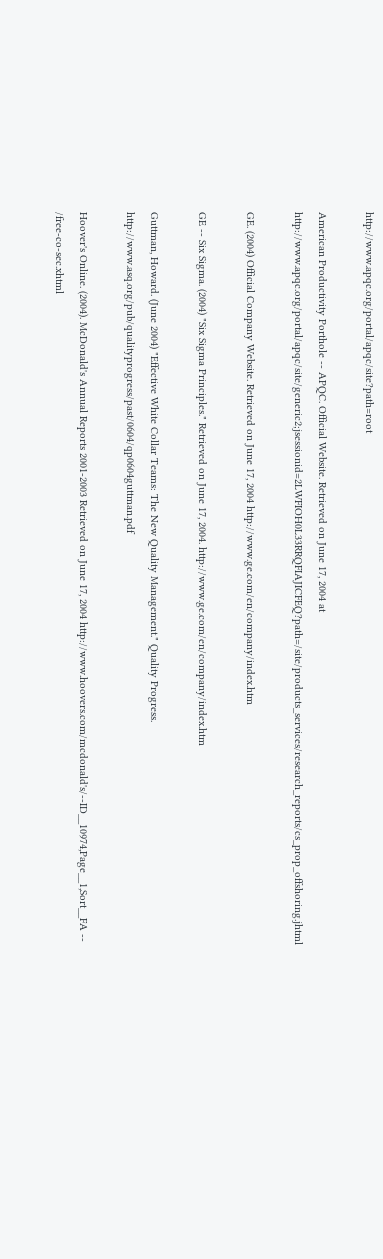http://www.apqc.org/portal/apqc/site?path=root

American Productivity Porthole -- APQC. Official Website. Retrieved on June 17, 2004 at http://www.apqc.org/portal/apqc/site/generic2;jsessionid=2LWFIOH0L33RRQFIAJICFEQ?path=/site/products_services/research_reports/cs_prop_offshoring.jhtml

GE. (2004) Official Company Website. Retrieved on June 17, 2004 http://www.ge.com/en/company/index.htm

GE -- Six Sigma. (2004) "Six Sigma Principles." Retrieved on June 17, 2004. http://www.ge.com/en/company/index.htm

Guttman, Howard. (June 2004) "Effective White Collar Teams: The New Quality Management." Quality Progress. http://www.asq.org/pub/qualityprogress/past/0604/qp0604guttman.pdf

Hoover's Online. (2004). McDonald's Annual Reports 2001-2003 Retrieved on June 17, 2004 http://www.hoovers.com/mcdonald's/--ID__10974,Page__1,Sort__FA -- /free-co-sec.xhtml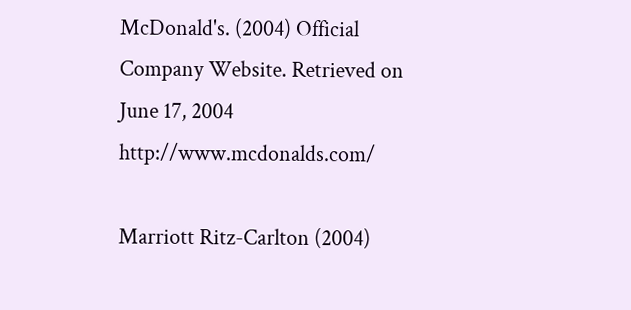McDonald's. (2004) Official Company Website. Retrieved on June 17, 2004 http://www.mcdonalds.com/

Marriott Ritz-Carlton (2004)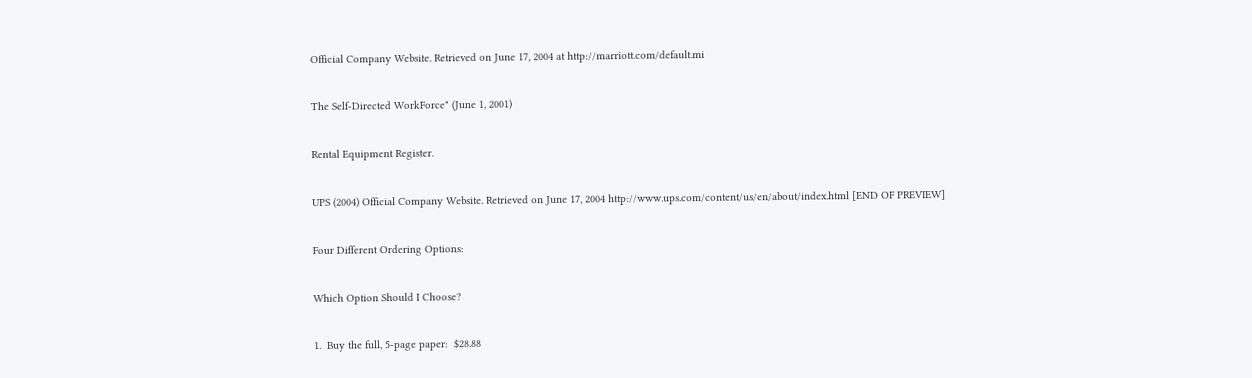Official Company Website. Retrieved on June 17, 2004 at http://marriott.com/default.mi

The Self-Directed WorkForce" (June 1, 2001)

Rental Equipment Register.

UPS (2004) Official Company Website. Retrieved on June 17, 2004 http://www.ups.com/content/us/en/about/index.html [END OF PREVIEW]

Four Different Ordering Options:

Which Option Should I Choose?

1.  Buy the full, 5-page paper:  $28.88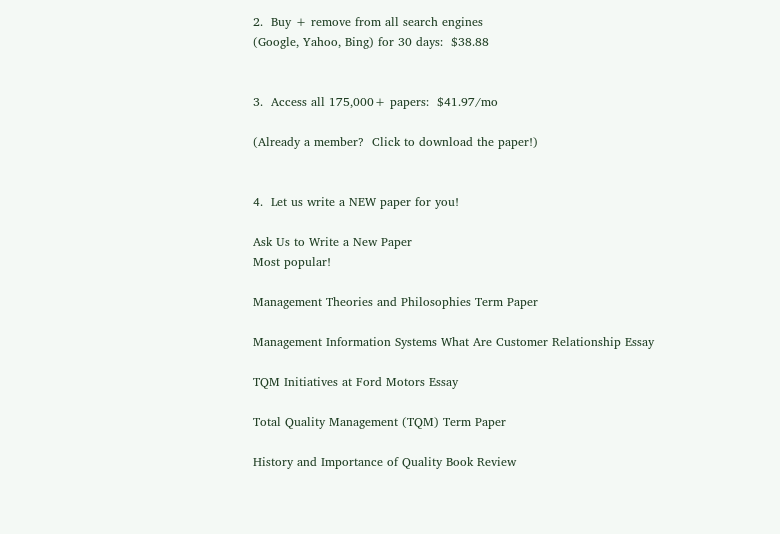2.  Buy + remove from all search engines
(Google, Yahoo, Bing) for 30 days:  $38.88


3.  Access all 175,000+ papers:  $41.97/mo

(Already a member?  Click to download the paper!)


4.  Let us write a NEW paper for you!

Ask Us to Write a New Paper
Most popular!

Management Theories and Philosophies Term Paper

Management Information Systems What Are Customer Relationship Essay

TQM Initiatives at Ford Motors Essay

Total Quality Management (TQM) Term Paper

History and Importance of Quality Book Review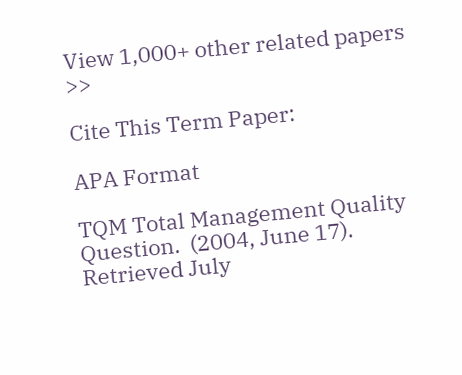View 1,000+ other related papers  >>

Cite This Term Paper:

APA Format

TQM Total Management Quality Question.  (2004, June 17).  Retrieved July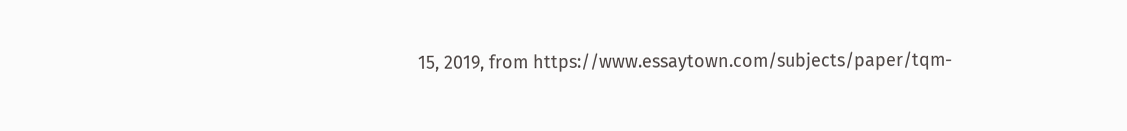15, 2019, from https://www.essaytown.com/subjects/paper/tqm-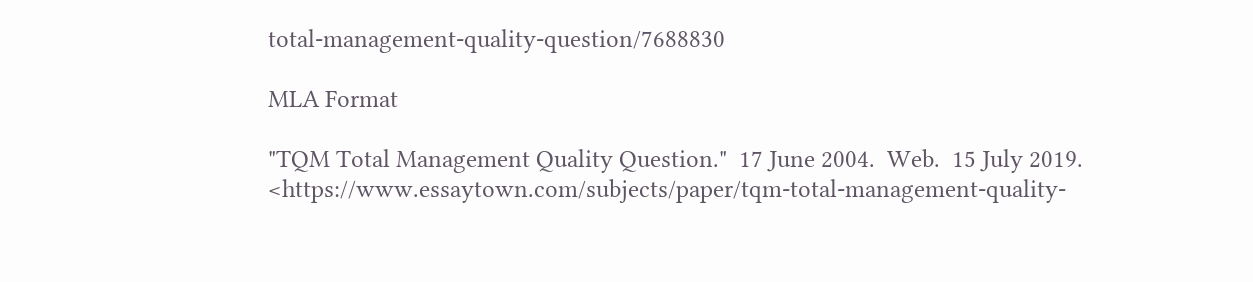total-management-quality-question/7688830

MLA Format

"TQM Total Management Quality Question."  17 June 2004.  Web.  15 July 2019. <https://www.essaytown.com/subjects/paper/tqm-total-management-quality-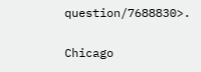question/7688830>.

Chicago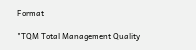Format

"TQM Total Management Quality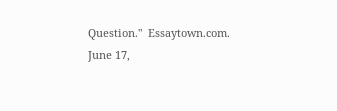Question."  Essaytown.com.  June 17,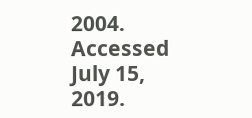2004.  Accessed July 15, 2019.